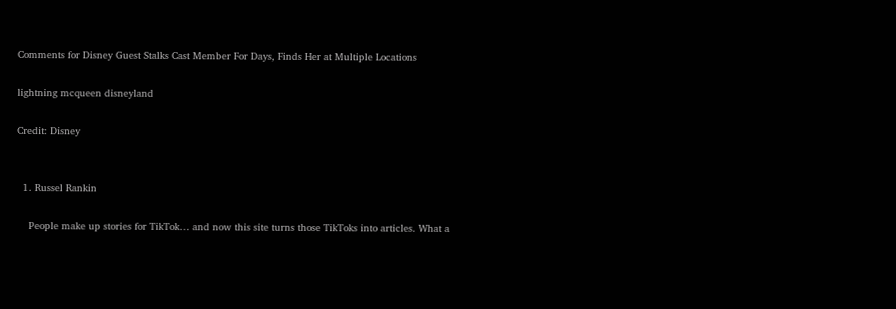Comments for Disney Guest Stalks Cast Member For Days, Finds Her at Multiple Locations

lightning mcqueen disneyland

Credit: Disney


  1. Russel Rankin

    People make up stories for TikTok… and now this site turns those TikToks into articles. What a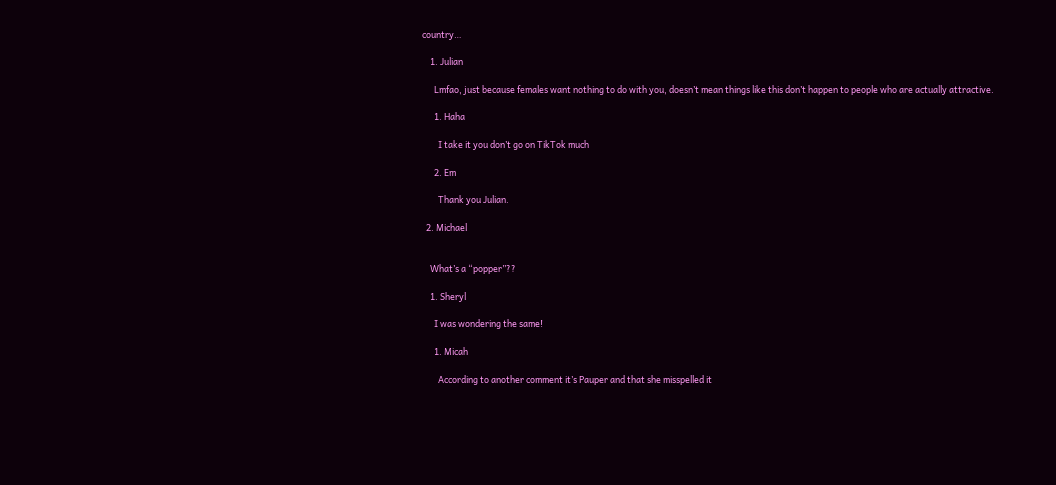country…

    1. Julian

      Lmfao, just because females want nothing to do with you, doesn’t mean things like this don’t happen to people who are actually attractive.

      1. Haha

        I take it you don’t go on TikTok much

      2. Em

        Thank you Julian.

  2. Michael


    What’s a “popper”??

    1. Sheryl

      I was wondering the same!

      1. Micah

        According to another comment it’s Pauper and that she misspelled it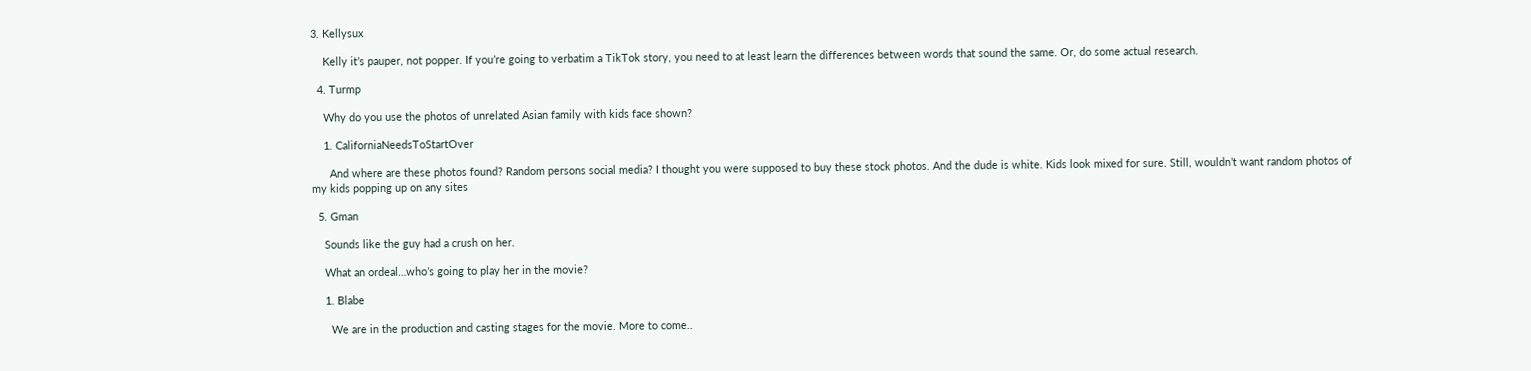3. Kellysux

    Kelly it’s pauper, not popper. If you’re going to verbatim a TikTok story, you need to at least learn the differences between words that sound the same. Or, do some actual research.

  4. Turmp

    Why do you use the photos of unrelated Asian family with kids face shown?

    1. CaliforniaNeedsToStartOver

      And where are these photos found? Random persons social media? I thought you were supposed to buy these stock photos. And the dude is white. Kids look mixed for sure. Still, wouldn’t want random photos of my kids popping up on any sites

  5. Gman

    Sounds like the guy had a crush on her.

    What an ordeal…who’s going to play her in the movie?

    1. Blabe

      We are in the production and casting stages for the movie. More to come..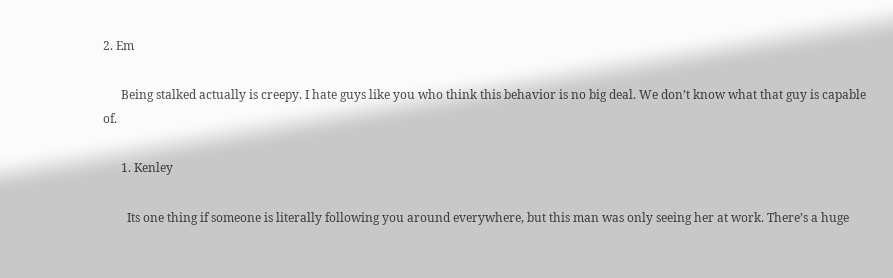2. Em

      Being stalked actually is creepy. I hate guys like you who think this behavior is no big deal. We don’t know what that guy is capable of.

      1. Kenley

        Its one thing if someone is literally following you around everywhere, but this man was only seeing her at work. There’s a huge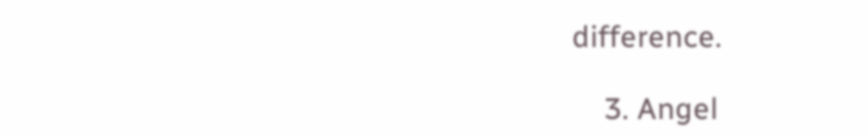difference.

    3. Angel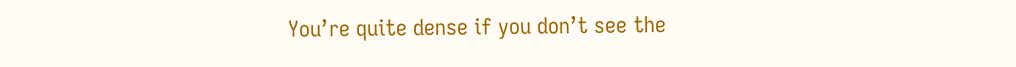You’re quite dense if you don’t see the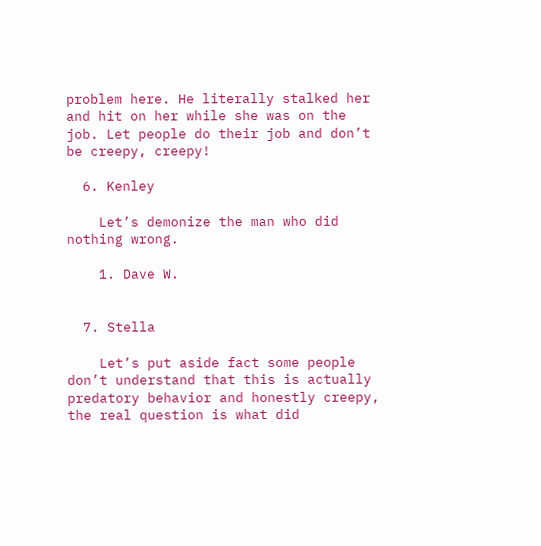problem here. He literally stalked her and hit on her while she was on the job. Let people do their job and don’t be creepy, creepy!

  6. Kenley

    Let’s demonize the man who did nothing wrong.

    1. Dave W.


  7. Stella

    Let’s put aside fact some people don’t understand that this is actually predatory behavior and honestly creepy, the real question is what did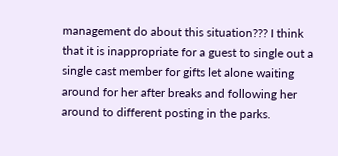management do about this situation??? I think that it is inappropriate for a guest to single out a single cast member for gifts let alone waiting around for her after breaks and following her around to different posting in the parks.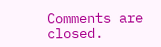Comments are closed.